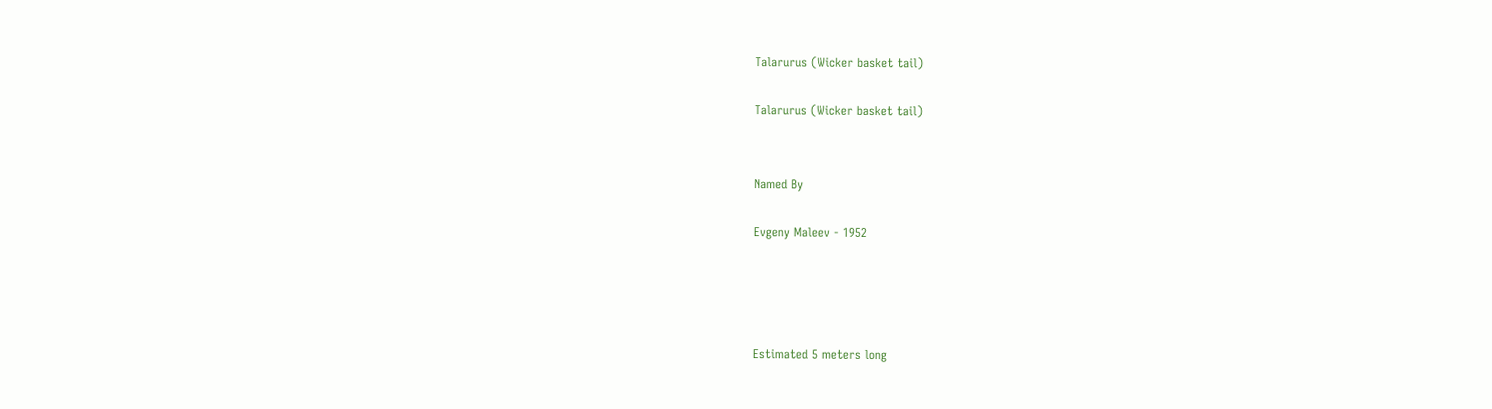Talarurus (Wicker basket tail)

Talarurus (Wicker basket tail)


Named By

Evgeny Maleev - 1952




Estimated 5 meters long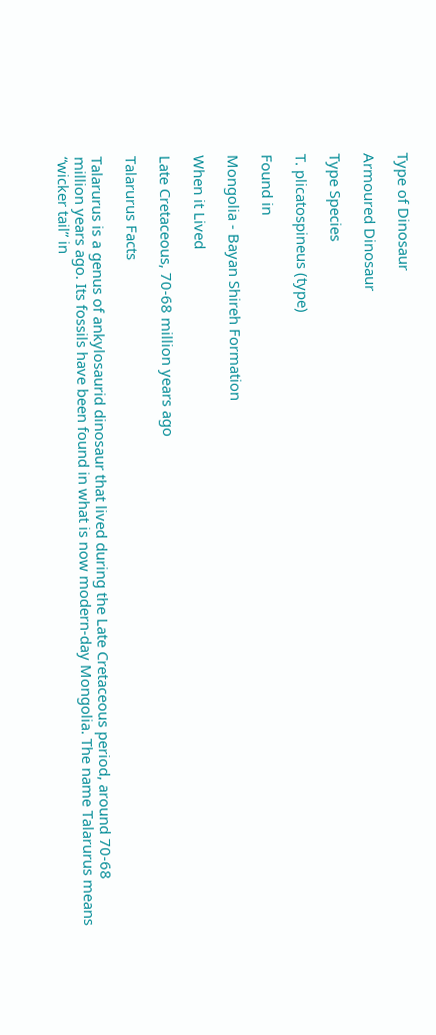Type of Dinosaur

Armoured Dinosaur

Type Species

T. plicatospineus (type)

Found in

Mongolia - Bayan Shireh Formation

When it Lived

Late Cretaceous, 70-68 million years ago

Talarurus Facts

Talarurus is a genus of ankylosaurid dinosaur that lived during the Late Cretaceous period, around 70-68 million years ago. Its fossils have been found in what is now modern-day Mongolia. The name Talarurus means “wicker tail” in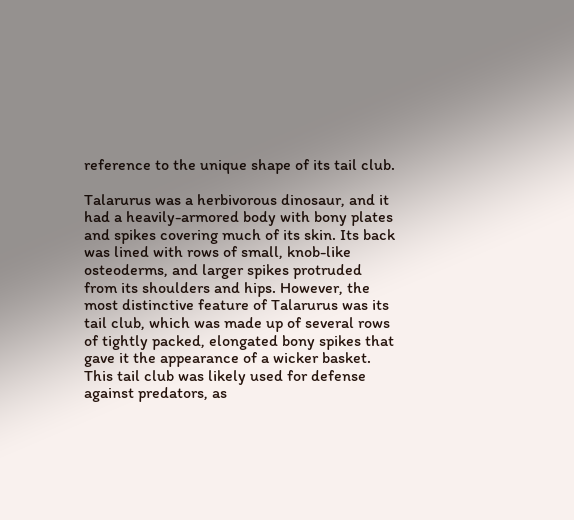reference to the unique shape of its tail club.

Talarurus was a herbivorous dinosaur, and it had a heavily-armored body with bony plates and spikes covering much of its skin. Its back was lined with rows of small, knob-like osteoderms, and larger spikes protruded from its shoulders and hips. However, the most distinctive feature of Talarurus was its tail club, which was made up of several rows of tightly packed, elongated bony spikes that gave it the appearance of a wicker basket. This tail club was likely used for defense against predators, as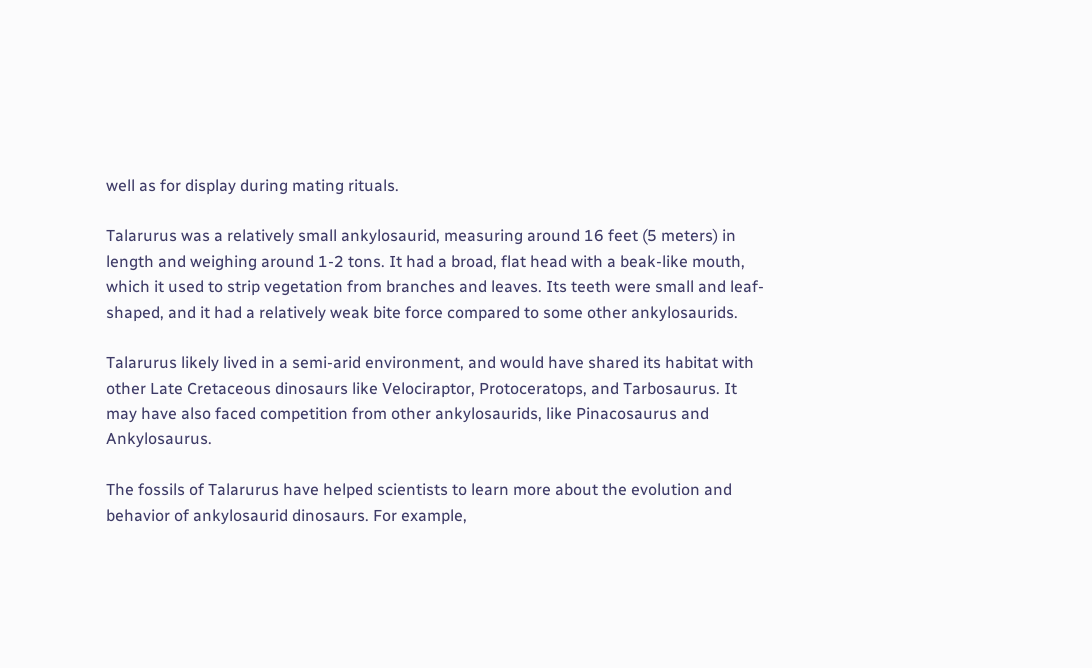well as for display during mating rituals.

Talarurus was a relatively small ankylosaurid, measuring around 16 feet (5 meters) in length and weighing around 1-2 tons. It had a broad, flat head with a beak-like mouth, which it used to strip vegetation from branches and leaves. Its teeth were small and leaf-shaped, and it had a relatively weak bite force compared to some other ankylosaurids.

Talarurus likely lived in a semi-arid environment, and would have shared its habitat with other Late Cretaceous dinosaurs like Velociraptor, Protoceratops, and Tarbosaurus. It may have also faced competition from other ankylosaurids, like Pinacosaurus and Ankylosaurus.

The fossils of Talarurus have helped scientists to learn more about the evolution and behavior of ankylosaurid dinosaurs. For example,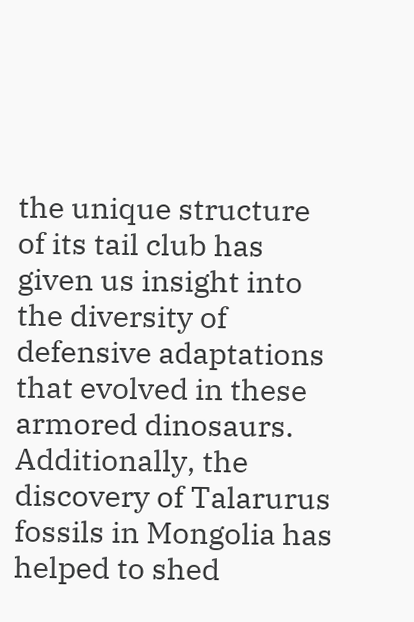the unique structure of its tail club has given us insight into the diversity of defensive adaptations that evolved in these armored dinosaurs. Additionally, the discovery of Talarurus fossils in Mongolia has helped to shed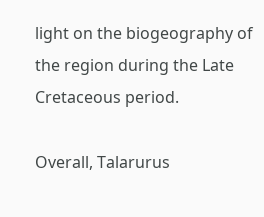light on the biogeography of the region during the Late Cretaceous period.

Overall, Talarurus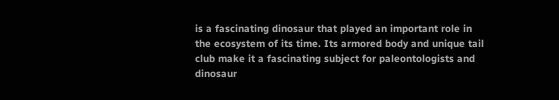is a fascinating dinosaur that played an important role in the ecosystem of its time. Its armored body and unique tail club make it a fascinating subject for paleontologists and dinosaur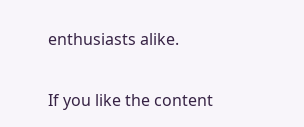enthusiasts alike.

If you like the content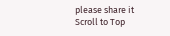please share it
Scroll to Top